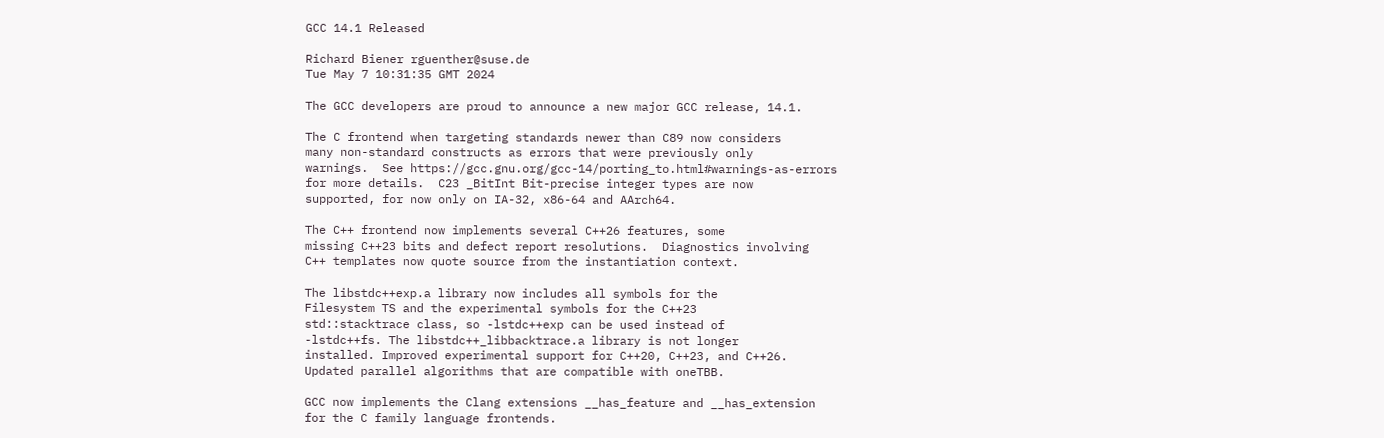GCC 14.1 Released

Richard Biener rguenther@suse.de
Tue May 7 10:31:35 GMT 2024

The GCC developers are proud to announce a new major GCC release, 14.1.

The C frontend when targeting standards newer than C89 now considers
many non-standard constructs as errors that were previously only
warnings.  See https://gcc.gnu.org/gcc-14/porting_to.html#warnings-as-errors
for more details.  C23 _BitInt Bit-precise integer types are now
supported, for now only on IA-32, x86-64 and AArch64.

The C++ frontend now implements several C++26 features, some
missing C++23 bits and defect report resolutions.  Diagnostics involving
C++ templates now quote source from the instantiation context.

The libstdc++exp.a library now includes all symbols for the
Filesystem TS and the experimental symbols for the C++23
std::stacktrace class, so -lstdc++exp can be used instead of
-lstdc++fs. The libstdc++_libbacktrace.a library is not longer
installed. Improved experimental support for C++20, C++23, and C++26.
Updated parallel algorithms that are compatible with oneTBB.

GCC now implements the Clang extensions __has_feature and __has_extension
for the C family language frontends.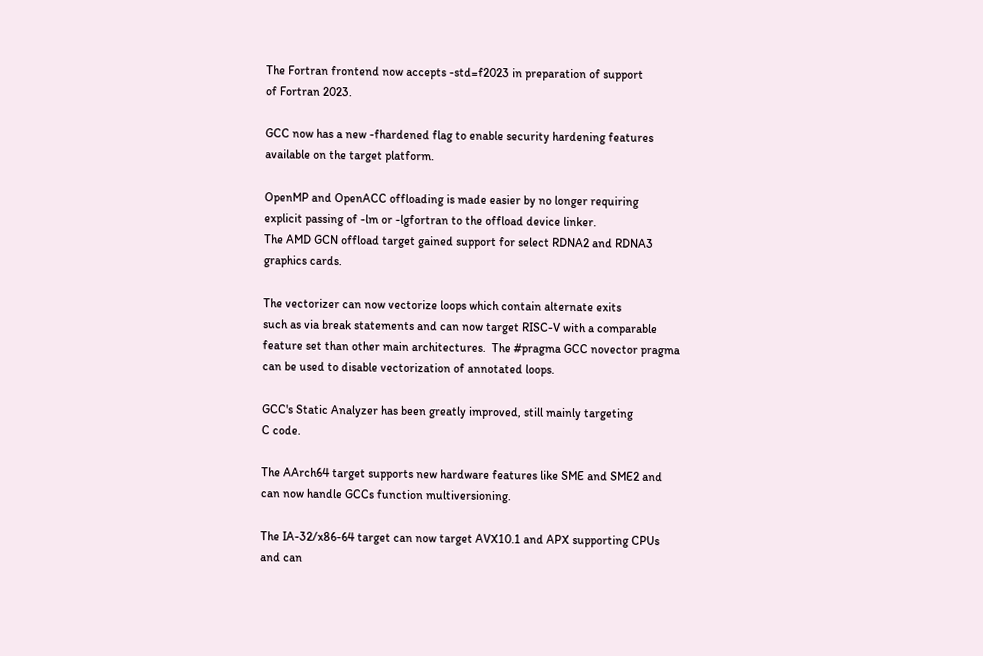The Fortran frontend now accepts -std=f2023 in preparation of support
of Fortran 2023.

GCC now has a new -fhardened flag to enable security hardening features
available on the target platform.

OpenMP and OpenACC offloading is made easier by no longer requiring
explicit passing of -lm or -lgfortran to the offload device linker.
The AMD GCN offload target gained support for select RDNA2 and RDNA3
graphics cards.

The vectorizer can now vectorize loops which contain alternate exits
such as via break statements and can now target RISC-V with a comparable
feature set than other main architectures.  The #pragma GCC novector pragma
can be used to disable vectorization of annotated loops.

GCC's Static Analyzer has been greatly improved, still mainly targeting
C code.

The AArch64 target supports new hardware features like SME and SME2 and
can now handle GCCs function multiversioning.

The IA-32/x86-64 target can now target AVX10.1 and APX supporting CPUs
and can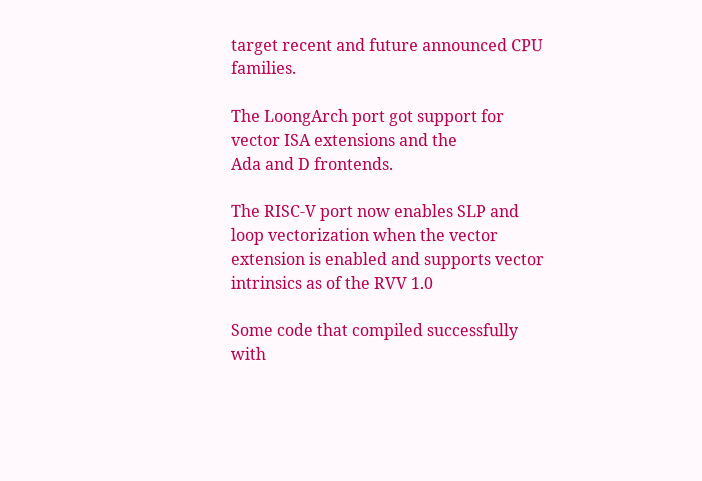target recent and future announced CPU families.

The LoongArch port got support for vector ISA extensions and the
Ada and D frontends.

The RISC-V port now enables SLP and loop vectorization when the vector
extension is enabled and supports vector intrinsics as of the RVV 1.0

Some code that compiled successfully with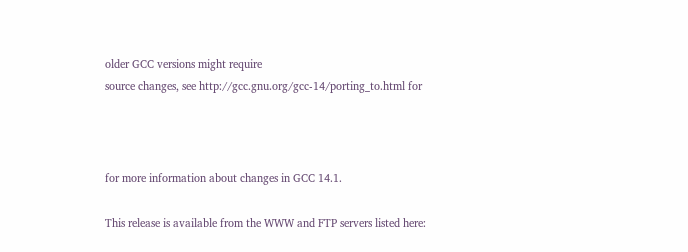older GCC versions might require
source changes, see http://gcc.gnu.org/gcc-14/porting_to.html for



for more information about changes in GCC 14.1.

This release is available from the WWW and FTP servers listed here: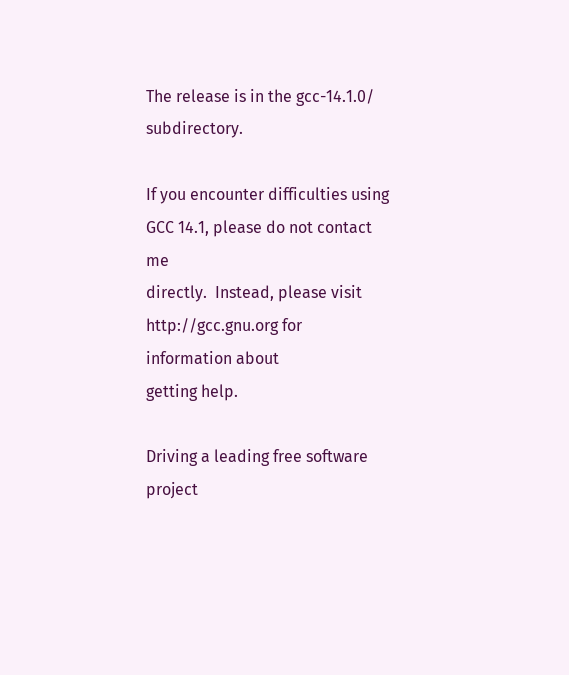The release is in the gcc-14.1.0/ subdirectory.

If you encounter difficulties using GCC 14.1, please do not contact me
directly.  Instead, please visit http://gcc.gnu.org for information about
getting help.

Driving a leading free software project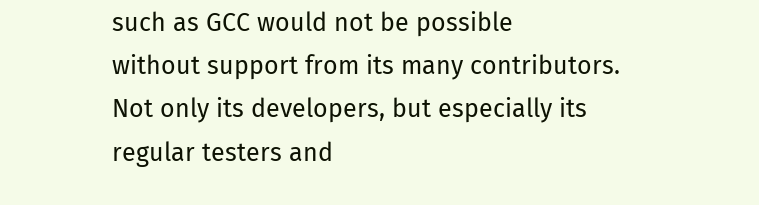such as GCC would not be possible
without support from its many contributors.
Not only its developers, but especially its regular testers and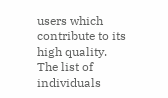users which
contribute to its high quality.  The list of individuals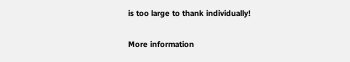is too large to thank individually!

More information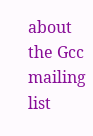about the Gcc mailing list